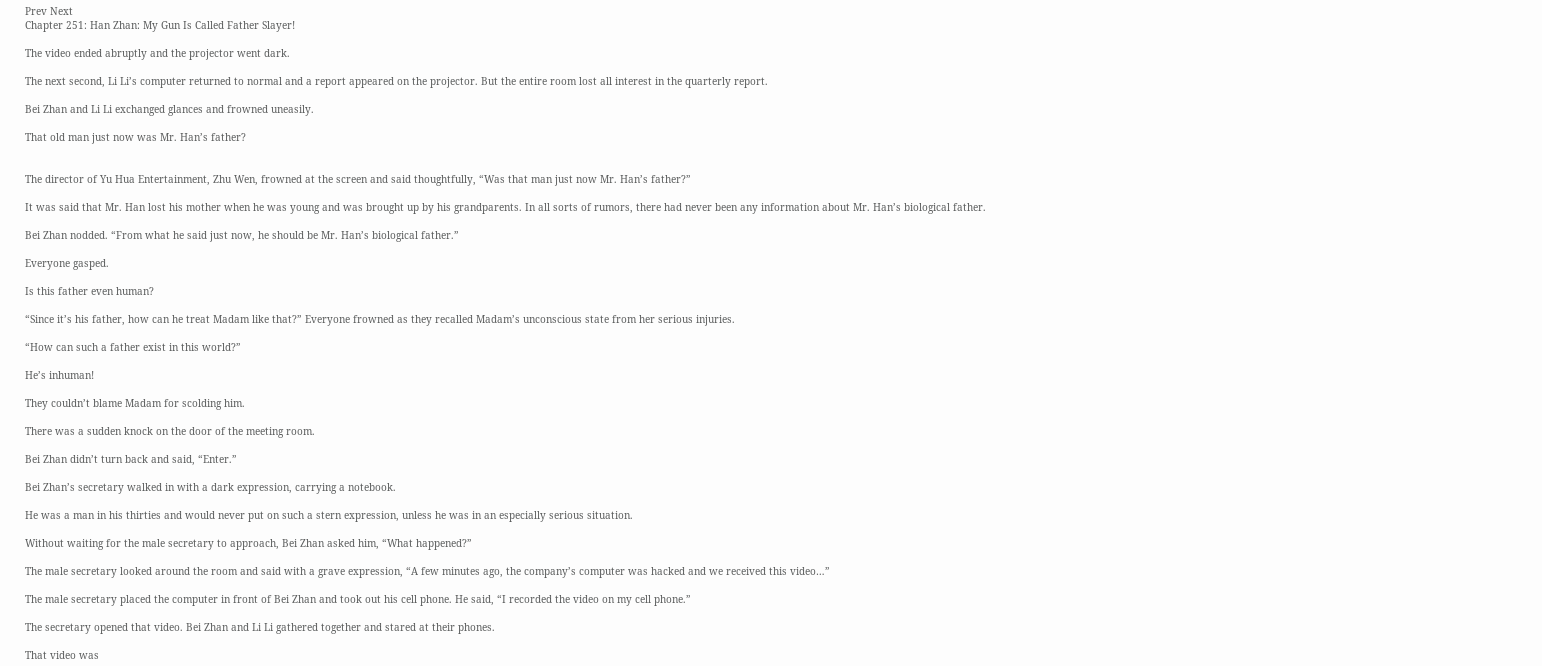Prev Next
Chapter 251: Han Zhan: My Gun Is Called Father Slayer!

The video ended abruptly and the projector went dark.

The next second, Li Li’s computer returned to normal and a report appeared on the projector. But the entire room lost all interest in the quarterly report.

Bei Zhan and Li Li exchanged glances and frowned uneasily.

That old man just now was Mr. Han’s father?


The director of Yu Hua Entertainment, Zhu Wen, frowned at the screen and said thoughtfully, “Was that man just now Mr. Han’s father?”

It was said that Mr. Han lost his mother when he was young and was brought up by his grandparents. In all sorts of rumors, there had never been any information about Mr. Han’s biological father.

Bei Zhan nodded. “From what he said just now, he should be Mr. Han’s biological father.”

Everyone gasped.

Is this father even human?

“Since it’s his father, how can he treat Madam like that?” Everyone frowned as they recalled Madam’s unconscious state from her serious injuries.

“How can such a father exist in this world?”

He’s inhuman!

They couldn’t blame Madam for scolding him.

There was a sudden knock on the door of the meeting room.

Bei Zhan didn’t turn back and said, “Enter.”

Bei Zhan’s secretary walked in with a dark expression, carrying a notebook.

He was a man in his thirties and would never put on such a stern expression, unless he was in an especially serious situation.

Without waiting for the male secretary to approach, Bei Zhan asked him, “What happened?”

The male secretary looked around the room and said with a grave expression, “A few minutes ago, the company’s computer was hacked and we received this video…”

The male secretary placed the computer in front of Bei Zhan and took out his cell phone. He said, “I recorded the video on my cell phone.”

The secretary opened that video. Bei Zhan and Li Li gathered together and stared at their phones.

That video was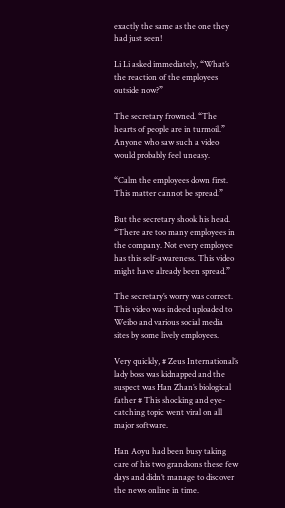exactly the same as the one they had just seen!

Li Li asked immediately, “What’s the reaction of the employees outside now?”

The secretary frowned. “The hearts of people are in turmoil.” Anyone who saw such a video would probably feel uneasy.

“Calm the employees down first. This matter cannot be spread.”

But the secretary shook his head. “There are too many employees in the company. Not every employee has this self-awareness. This video might have already been spread.”

The secretary’s worry was correct. This video was indeed uploaded to Weibo and various social media sites by some lively employees.

Very quickly, # Zeus International’s lady boss was kidnapped and the suspect was Han Zhan’s biological father # This shocking and eye-catching topic went viral on all major software.

Han Aoyu had been busy taking care of his two grandsons these few days and didn’t manage to discover the news online in time.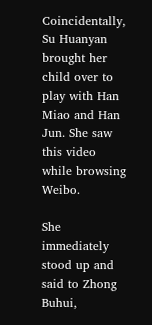Coincidentally, Su Huanyan brought her child over to play with Han Miao and Han Jun. She saw this video while browsing Weibo.

She immediately stood up and said to Zhong Buhui,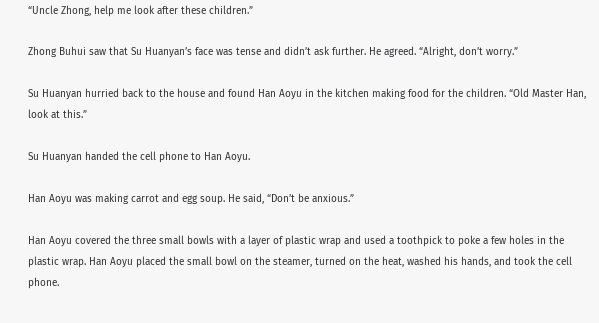“Uncle Zhong, help me look after these children.”

Zhong Buhui saw that Su Huanyan’s face was tense and didn’t ask further. He agreed. “Alright, don’t worry.”

Su Huanyan hurried back to the house and found Han Aoyu in the kitchen making food for the children. “Old Master Han, look at this.”

Su Huanyan handed the cell phone to Han Aoyu.

Han Aoyu was making carrot and egg soup. He said, “Don’t be anxious.”

Han Aoyu covered the three small bowls with a layer of plastic wrap and used a toothpick to poke a few holes in the plastic wrap. Han Aoyu placed the small bowl on the steamer, turned on the heat, washed his hands, and took the cell phone.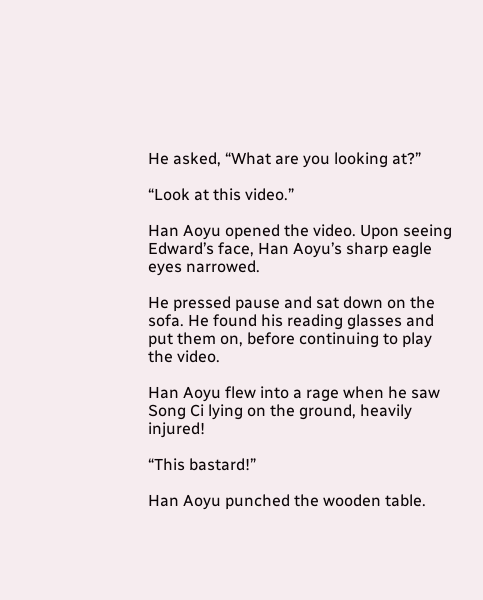He asked, “What are you looking at?”

“Look at this video.”

Han Aoyu opened the video. Upon seeing Edward’s face, Han Aoyu’s sharp eagle eyes narrowed.

He pressed pause and sat down on the sofa. He found his reading glasses and put them on, before continuing to play the video.

Han Aoyu flew into a rage when he saw Song Ci lying on the ground, heavily injured!

“This bastard!”

Han Aoyu punched the wooden table.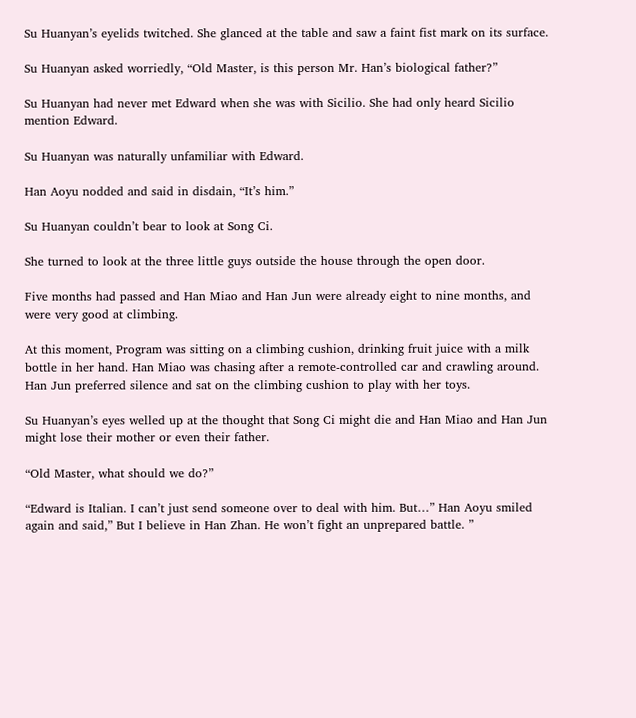Su Huanyan’s eyelids twitched. She glanced at the table and saw a faint fist mark on its surface.

Su Huanyan asked worriedly, “Old Master, is this person Mr. Han’s biological father?”

Su Huanyan had never met Edward when she was with Sicilio. She had only heard Sicilio mention Edward.

Su Huanyan was naturally unfamiliar with Edward.

Han Aoyu nodded and said in disdain, “It’s him.”

Su Huanyan couldn’t bear to look at Song Ci.

She turned to look at the three little guys outside the house through the open door.

Five months had passed and Han Miao and Han Jun were already eight to nine months, and were very good at climbing.

At this moment, Program was sitting on a climbing cushion, drinking fruit juice with a milk bottle in her hand. Han Miao was chasing after a remote-controlled car and crawling around. Han Jun preferred silence and sat on the climbing cushion to play with her toys.

Su Huanyan’s eyes welled up at the thought that Song Ci might die and Han Miao and Han Jun might lose their mother or even their father.

“Old Master, what should we do?”

“Edward is Italian. I can’t just send someone over to deal with him. But…” Han Aoyu smiled again and said,” But I believe in Han Zhan. He won’t fight an unprepared battle. ”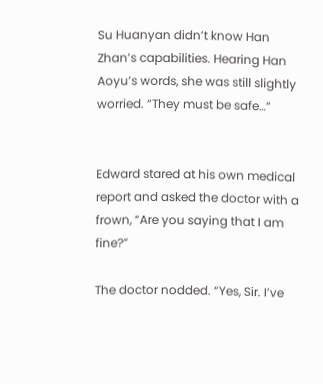Su Huanyan didn’t know Han Zhan’s capabilities. Hearing Han Aoyu’s words, she was still slightly worried. “They must be safe…”


Edward stared at his own medical report and asked the doctor with a frown, “Are you saying that I am fine?”

The doctor nodded. “Yes, Sir. I’ve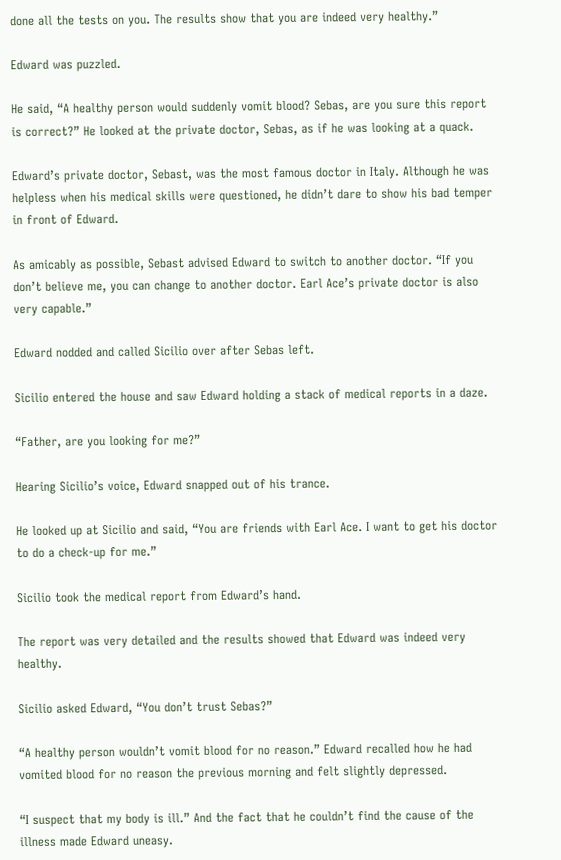done all the tests on you. The results show that you are indeed very healthy.”

Edward was puzzled.

He said, “A healthy person would suddenly vomit blood? Sebas, are you sure this report is correct?” He looked at the private doctor, Sebas, as if he was looking at a quack.

Edward’s private doctor, Sebast, was the most famous doctor in Italy. Although he was helpless when his medical skills were questioned, he didn’t dare to show his bad temper in front of Edward.

As amicably as possible, Sebast advised Edward to switch to another doctor. “If you don’t believe me, you can change to another doctor. Earl Ace’s private doctor is also very capable.”

Edward nodded and called Sicilio over after Sebas left.

Sicilio entered the house and saw Edward holding a stack of medical reports in a daze.

“Father, are you looking for me?”

Hearing Sicilio’s voice, Edward snapped out of his trance.

He looked up at Sicilio and said, “You are friends with Earl Ace. I want to get his doctor to do a check-up for me.”

Sicilio took the medical report from Edward’s hand.

The report was very detailed and the results showed that Edward was indeed very healthy.

Sicilio asked Edward, “You don’t trust Sebas?”

“A healthy person wouldn’t vomit blood for no reason.” Edward recalled how he had vomited blood for no reason the previous morning and felt slightly depressed.

“I suspect that my body is ill.” And the fact that he couldn’t find the cause of the illness made Edward uneasy.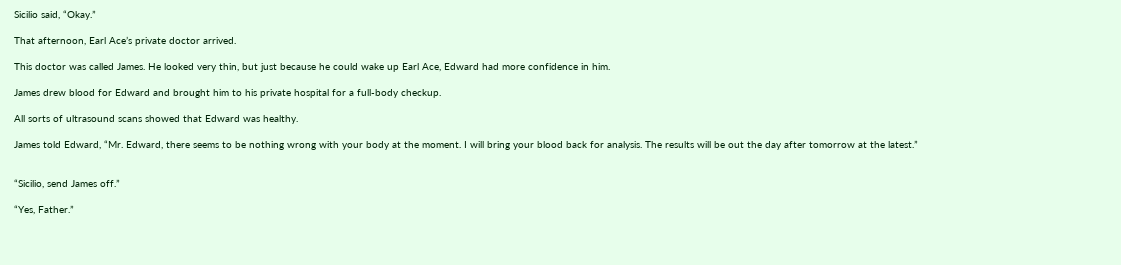Sicilio said, “Okay.”

That afternoon, Earl Ace’s private doctor arrived.

This doctor was called James. He looked very thin, but just because he could wake up Earl Ace, Edward had more confidence in him.

James drew blood for Edward and brought him to his private hospital for a full-body checkup.

All sorts of ultrasound scans showed that Edward was healthy.

James told Edward, “Mr. Edward, there seems to be nothing wrong with your body at the moment. I will bring your blood back for analysis. The results will be out the day after tomorrow at the latest.”


“Sicilio, send James off.”

“Yes, Father.”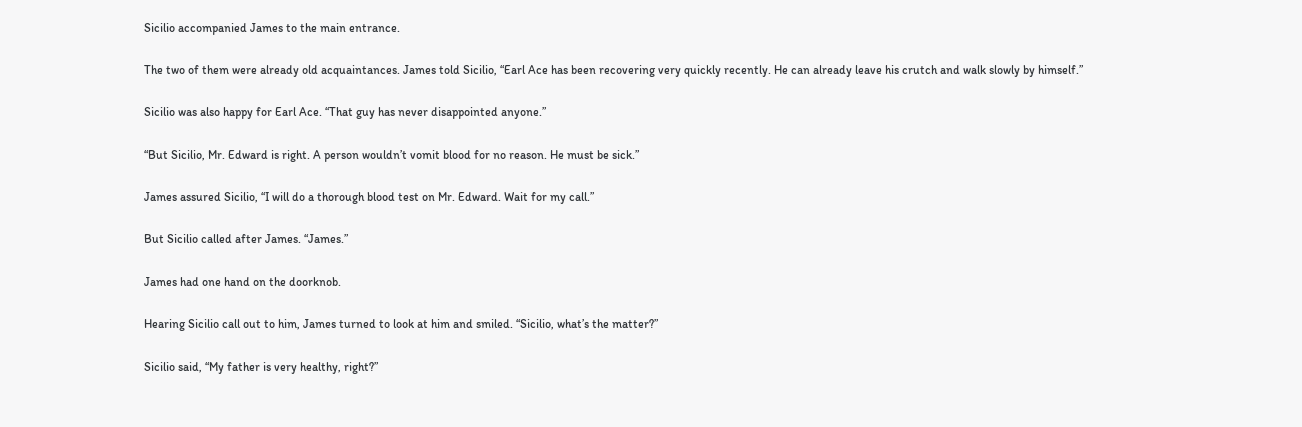Sicilio accompanied James to the main entrance.

The two of them were already old acquaintances. James told Sicilio, “Earl Ace has been recovering very quickly recently. He can already leave his crutch and walk slowly by himself.”

Sicilio was also happy for Earl Ace. “That guy has never disappointed anyone.”

“But Sicilio, Mr. Edward is right. A person wouldn’t vomit blood for no reason. He must be sick.”

James assured Sicilio, “I will do a thorough blood test on Mr. Edward. Wait for my call.”

But Sicilio called after James. “James.”

James had one hand on the doorknob.

Hearing Sicilio call out to him, James turned to look at him and smiled. “Sicilio, what’s the matter?”

Sicilio said, “My father is very healthy, right?”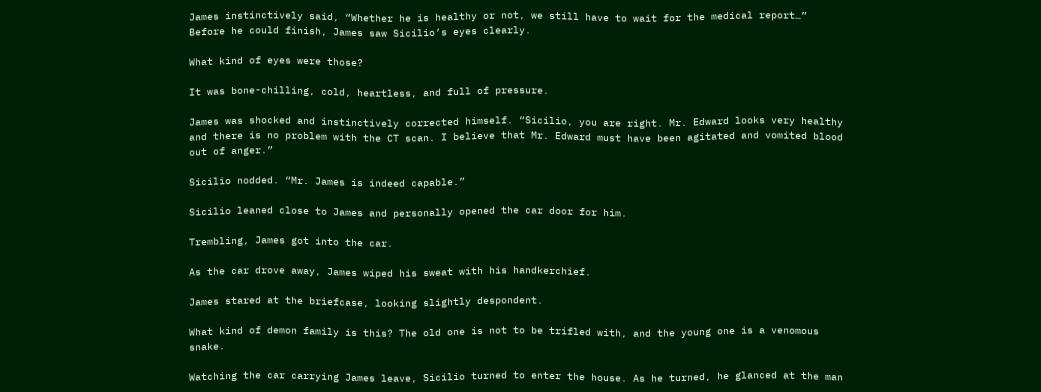James instinctively said, “Whether he is healthy or not, we still have to wait for the medical report…” Before he could finish, James saw Sicilio’s eyes clearly.

What kind of eyes were those?

It was bone-chilling, cold, heartless, and full of pressure.

James was shocked and instinctively corrected himself. “Sicilio, you are right. Mr. Edward looks very healthy and there is no problem with the CT scan. I believe that Mr. Edward must have been agitated and vomited blood out of anger.”

Sicilio nodded. “Mr. James is indeed capable.”

Sicilio leaned close to James and personally opened the car door for him.

Trembling, James got into the car.

As the car drove away, James wiped his sweat with his handkerchief.

James stared at the briefcase, looking slightly despondent.

What kind of demon family is this? The old one is not to be trifled with, and the young one is a venomous snake.

Watching the car carrying James leave, Sicilio turned to enter the house. As he turned, he glanced at the man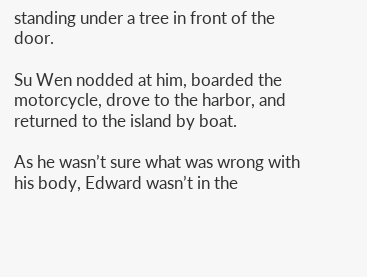standing under a tree in front of the door.

Su Wen nodded at him, boarded the motorcycle, drove to the harbor, and returned to the island by boat.

As he wasn’t sure what was wrong with his body, Edward wasn’t in the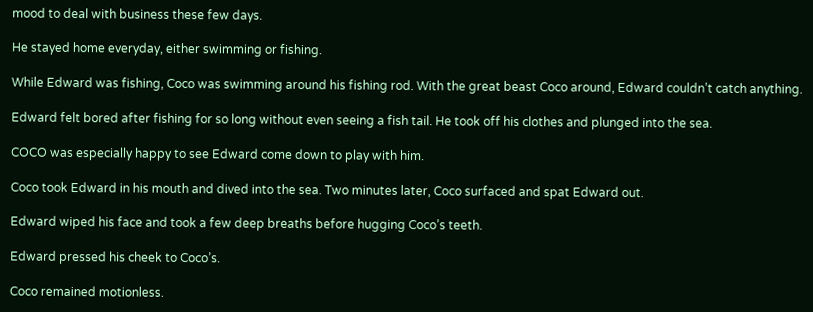mood to deal with business these few days.

He stayed home everyday, either swimming or fishing.

While Edward was fishing, Coco was swimming around his fishing rod. With the great beast Coco around, Edward couldn’t catch anything.

Edward felt bored after fishing for so long without even seeing a fish tail. He took off his clothes and plunged into the sea.

COCO was especially happy to see Edward come down to play with him.

Coco took Edward in his mouth and dived into the sea. Two minutes later, Coco surfaced and spat Edward out.

Edward wiped his face and took a few deep breaths before hugging Coco’s teeth.

Edward pressed his cheek to Coco’s.

Coco remained motionless.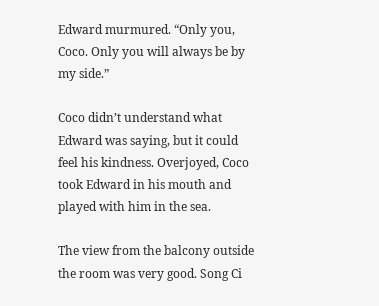Edward murmured. “Only you, Coco. Only you will always be by my side.”

Coco didn’t understand what Edward was saying, but it could feel his kindness. Overjoyed, Coco took Edward in his mouth and played with him in the sea.

The view from the balcony outside the room was very good. Song Ci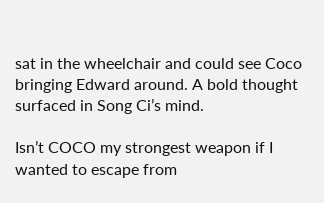sat in the wheelchair and could see Coco bringing Edward around. A bold thought surfaced in Song Ci’s mind.

Isn’t COCO my strongest weapon if I wanted to escape from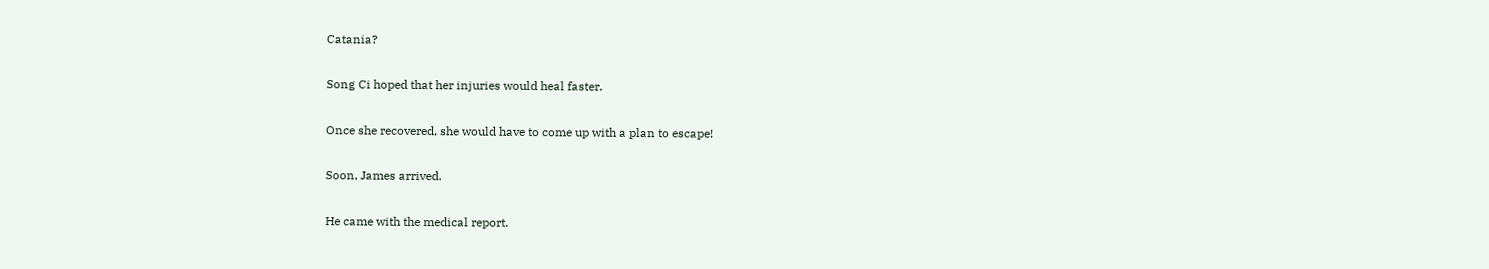Catania?

Song Ci hoped that her injuries would heal faster.

Once she recovered, she would have to come up with a plan to escape!

Soon, James arrived.

He came with the medical report.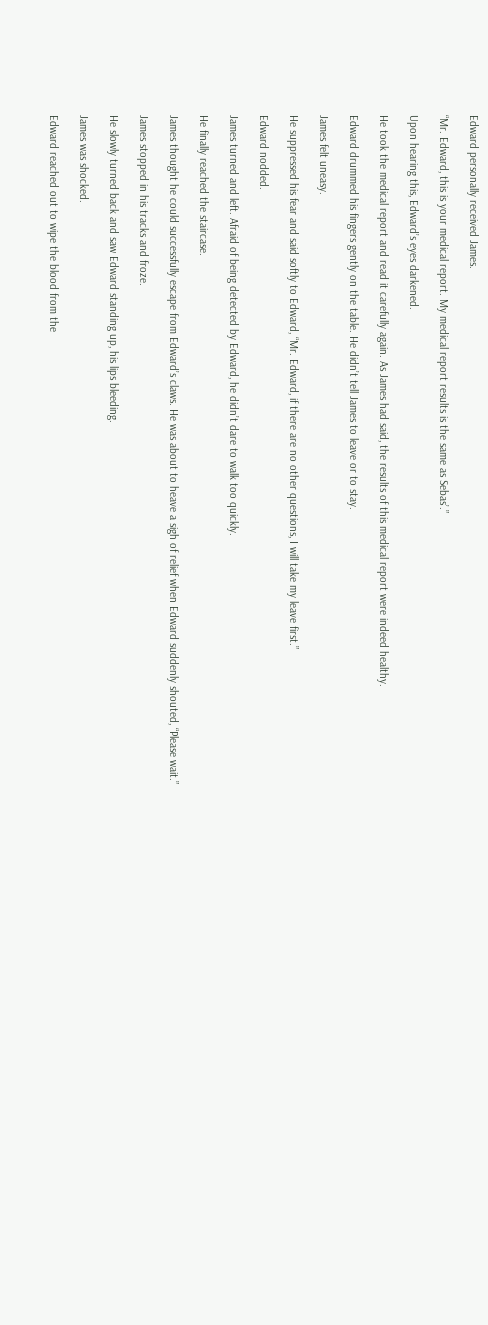Edward personally received James.

“Mr. Edward, this is your medical report. My medical report results is the same as Sebas’.”

Upon hearing this, Edward’s eyes darkened.

He took the medical report and read it carefully again. As James had said, the results of this medical report were indeed healthy.

Edward drummed his fingers gently on the table. He didn’t tell James to leave or to stay.

James felt uneasy.

He suppressed his fear and said softly to Edward, “Mr. Edward, if there are no other questions, I will take my leave first.”

Edward nodded.

James turned and left. Afraid of being detected by Edward, he didn’t dare to walk too quickly.

He finally reached the staircase.

James thought he could successfully escape from Edward’s claws. He was about to heave a sigh of relief when Edward suddenly shouted, “Please wait.”

James stopped in his tracks and froze.

He slowly turned back and saw Edward standing up, his lips bleeding.

James was shocked.

Edward reached out to wipe the blood from the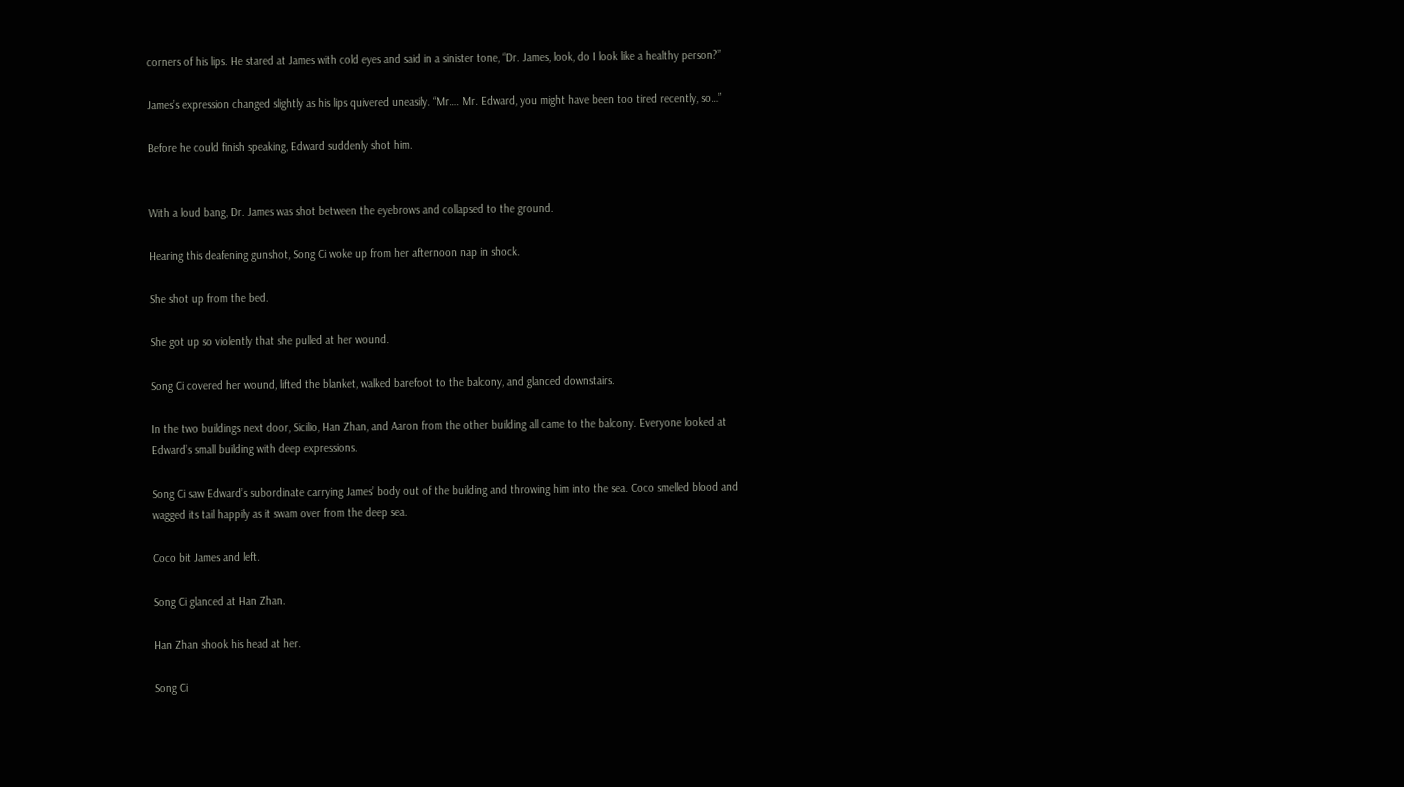corners of his lips. He stared at James with cold eyes and said in a sinister tone, “Dr. James, look, do I look like a healthy person?”

James’s expression changed slightly as his lips quivered uneasily. “Mr…. Mr. Edward, you might have been too tired recently, so…”

Before he could finish speaking, Edward suddenly shot him.


With a loud bang, Dr. James was shot between the eyebrows and collapsed to the ground.

Hearing this deafening gunshot, Song Ci woke up from her afternoon nap in shock.

She shot up from the bed.

She got up so violently that she pulled at her wound.

Song Ci covered her wound, lifted the blanket, walked barefoot to the balcony, and glanced downstairs.

In the two buildings next door, Sicilio, Han Zhan, and Aaron from the other building all came to the balcony. Everyone looked at Edward’s small building with deep expressions.

Song Ci saw Edward’s subordinate carrying James’ body out of the building and throwing him into the sea. Coco smelled blood and wagged its tail happily as it swam over from the deep sea.

Coco bit James and left.

Song Ci glanced at Han Zhan.

Han Zhan shook his head at her.

Song Ci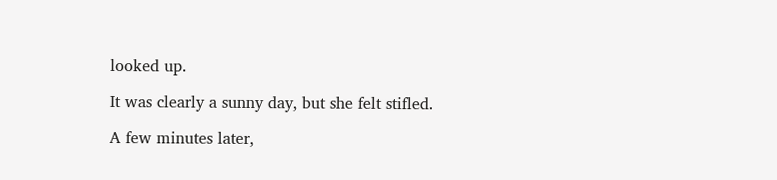looked up.

It was clearly a sunny day, but she felt stifled.

A few minutes later,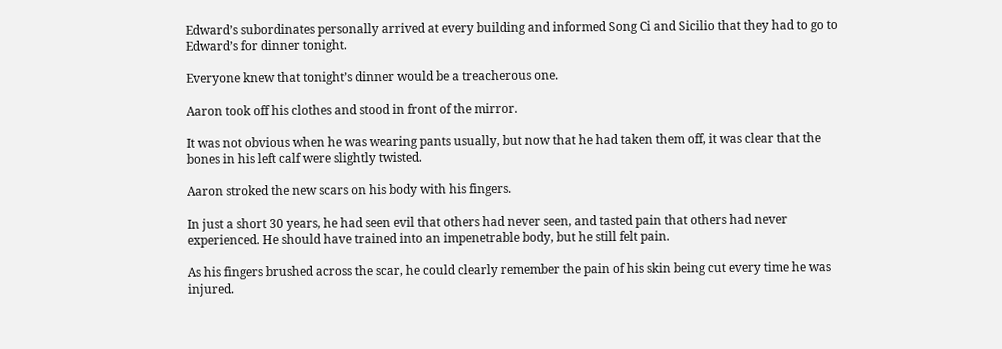Edward’s subordinates personally arrived at every building and informed Song Ci and Sicilio that they had to go to Edward’s for dinner tonight.

Everyone knew that tonight’s dinner would be a treacherous one.

Aaron took off his clothes and stood in front of the mirror.

It was not obvious when he was wearing pants usually, but now that he had taken them off, it was clear that the bones in his left calf were slightly twisted.

Aaron stroked the new scars on his body with his fingers.

In just a short 30 years, he had seen evil that others had never seen, and tasted pain that others had never experienced. He should have trained into an impenetrable body, but he still felt pain.

As his fingers brushed across the scar, he could clearly remember the pain of his skin being cut every time he was injured.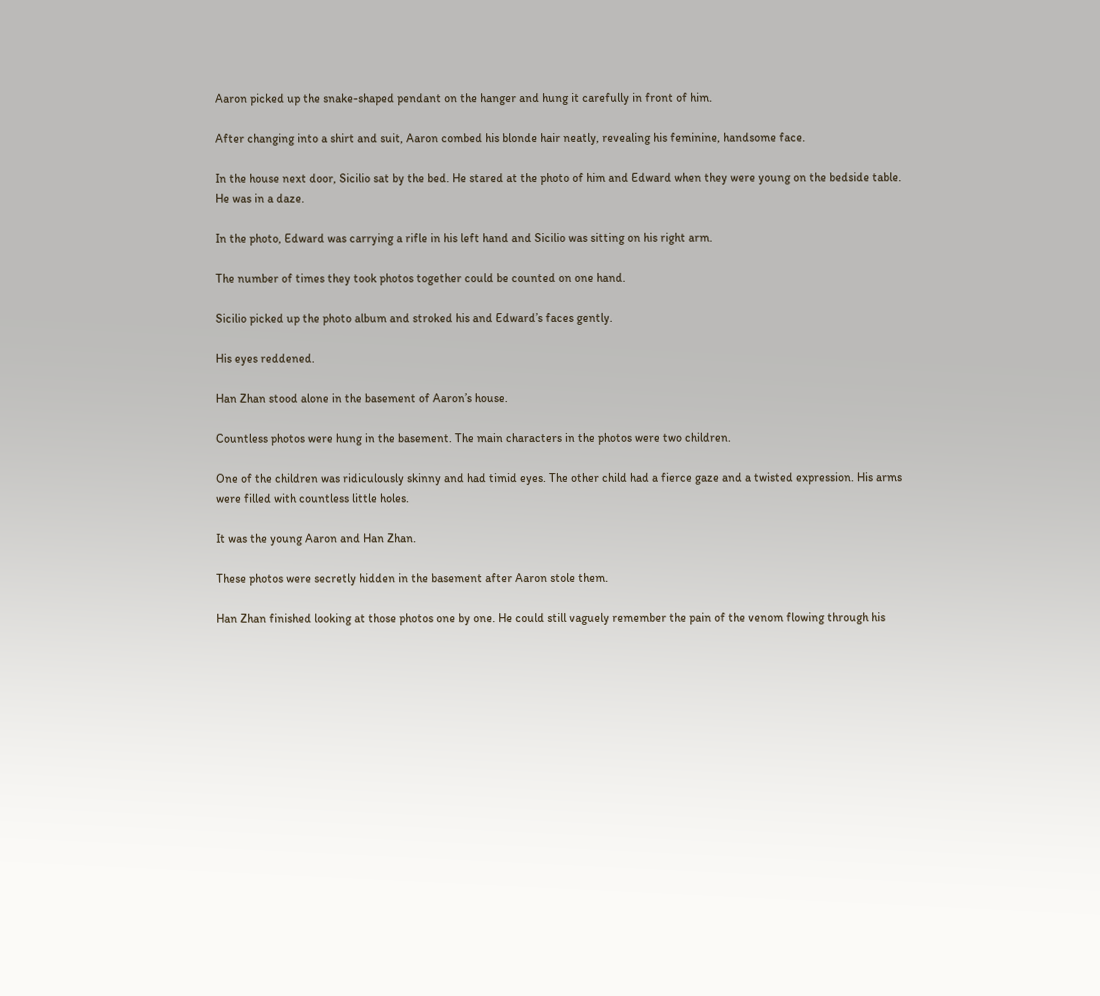Aaron picked up the snake-shaped pendant on the hanger and hung it carefully in front of him.

After changing into a shirt and suit, Aaron combed his blonde hair neatly, revealing his feminine, handsome face.

In the house next door, Sicilio sat by the bed. He stared at the photo of him and Edward when they were young on the bedside table. He was in a daze.

In the photo, Edward was carrying a rifle in his left hand and Sicilio was sitting on his right arm.

The number of times they took photos together could be counted on one hand.

Sicilio picked up the photo album and stroked his and Edward’s faces gently.

His eyes reddened.

Han Zhan stood alone in the basement of Aaron’s house.

Countless photos were hung in the basement. The main characters in the photos were two children.

One of the children was ridiculously skinny and had timid eyes. The other child had a fierce gaze and a twisted expression. His arms were filled with countless little holes.

It was the young Aaron and Han Zhan.

These photos were secretly hidden in the basement after Aaron stole them.

Han Zhan finished looking at those photos one by one. He could still vaguely remember the pain of the venom flowing through his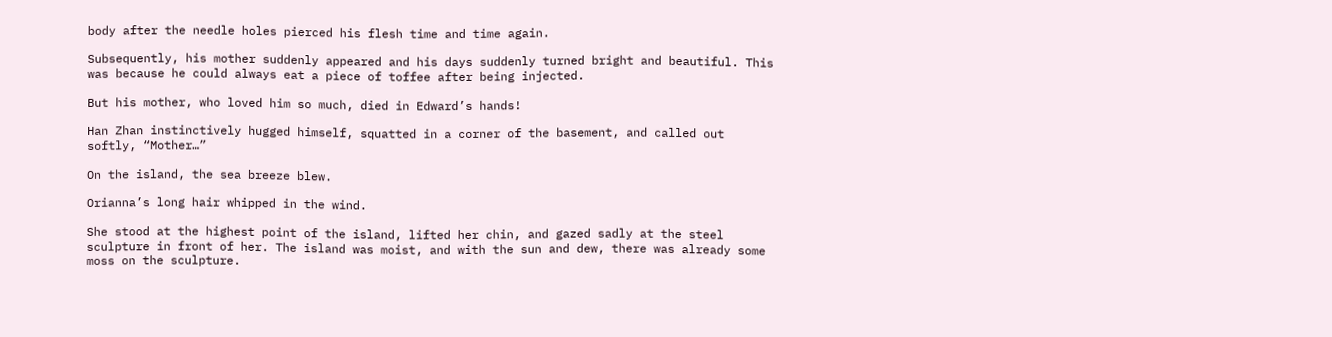body after the needle holes pierced his flesh time and time again.

Subsequently, his mother suddenly appeared and his days suddenly turned bright and beautiful. This was because he could always eat a piece of toffee after being injected.

But his mother, who loved him so much, died in Edward’s hands!

Han Zhan instinctively hugged himself, squatted in a corner of the basement, and called out softly, “Mother…”

On the island, the sea breeze blew.

Orianna’s long hair whipped in the wind.

She stood at the highest point of the island, lifted her chin, and gazed sadly at the steel sculpture in front of her. The island was moist, and with the sun and dew, there was already some moss on the sculpture.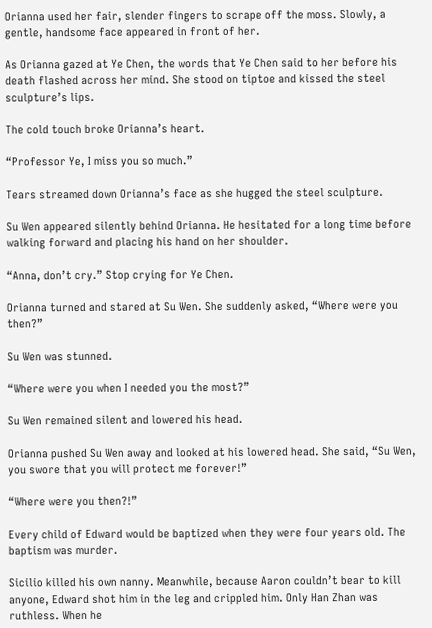Orianna used her fair, slender fingers to scrape off the moss. Slowly, a gentle, handsome face appeared in front of her.

As Orianna gazed at Ye Chen, the words that Ye Chen said to her before his death flashed across her mind. She stood on tiptoe and kissed the steel sculpture’s lips.

The cold touch broke Orianna’s heart.

“Professor Ye, I miss you so much.”

Tears streamed down Orianna’s face as she hugged the steel sculpture.

Su Wen appeared silently behind Orianna. He hesitated for a long time before walking forward and placing his hand on her shoulder.

“Anna, don’t cry.” Stop crying for Ye Chen.

Orianna turned and stared at Su Wen. She suddenly asked, “Where were you then?”

Su Wen was stunned.

“Where were you when I needed you the most?”

Su Wen remained silent and lowered his head.

Orianna pushed Su Wen away and looked at his lowered head. She said, “Su Wen, you swore that you will protect me forever!”

“Where were you then?!”

Every child of Edward would be baptized when they were four years old. The baptism was murder.

Sicilio killed his own nanny. Meanwhile, because Aaron couldn’t bear to kill anyone, Edward shot him in the leg and crippled him. Only Han Zhan was ruthless. When he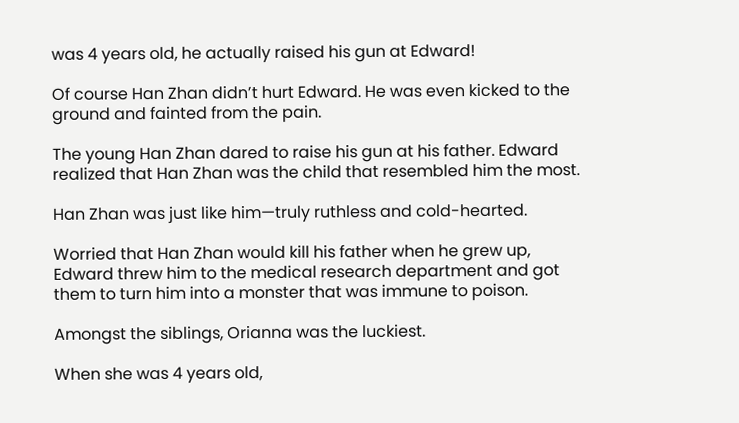was 4 years old, he actually raised his gun at Edward!

Of course Han Zhan didn’t hurt Edward. He was even kicked to the ground and fainted from the pain.

The young Han Zhan dared to raise his gun at his father. Edward realized that Han Zhan was the child that resembled him the most.

Han Zhan was just like him—truly ruthless and cold-hearted.

Worried that Han Zhan would kill his father when he grew up, Edward threw him to the medical research department and got them to turn him into a monster that was immune to poison.

Amongst the siblings, Orianna was the luckiest.

When she was 4 years old,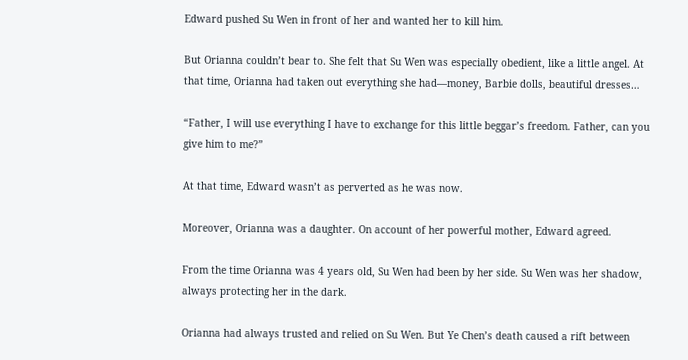Edward pushed Su Wen in front of her and wanted her to kill him.

But Orianna couldn’t bear to. She felt that Su Wen was especially obedient, like a little angel. At that time, Orianna had taken out everything she had—money, Barbie dolls, beautiful dresses…

“Father, I will use everything I have to exchange for this little beggar’s freedom. Father, can you give him to me?”

At that time, Edward wasn’t as perverted as he was now.

Moreover, Orianna was a daughter. On account of her powerful mother, Edward agreed.

From the time Orianna was 4 years old, Su Wen had been by her side. Su Wen was her shadow, always protecting her in the dark.

Orianna had always trusted and relied on Su Wen. But Ye Chen’s death caused a rift between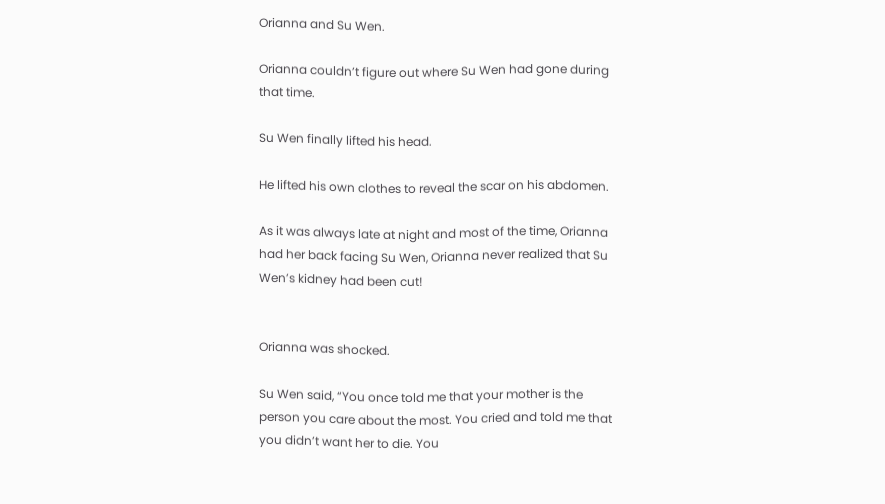Orianna and Su Wen.

Orianna couldn’t figure out where Su Wen had gone during that time.

Su Wen finally lifted his head.

He lifted his own clothes to reveal the scar on his abdomen.

As it was always late at night and most of the time, Orianna had her back facing Su Wen, Orianna never realized that Su Wen’s kidney had been cut!


Orianna was shocked.

Su Wen said, “You once told me that your mother is the person you care about the most. You cried and told me that you didn’t want her to die. You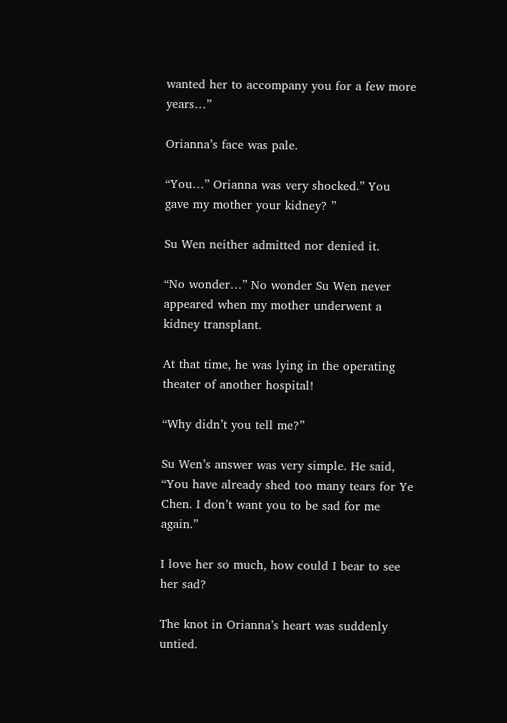wanted her to accompany you for a few more years…”

Orianna’s face was pale.

“You…” Orianna was very shocked.” You gave my mother your kidney? ”

Su Wen neither admitted nor denied it.

“No wonder…” No wonder Su Wen never appeared when my mother underwent a kidney transplant.

At that time, he was lying in the operating theater of another hospital!

“Why didn’t you tell me?”

Su Wen’s answer was very simple. He said, “You have already shed too many tears for Ye Chen. I don’t want you to be sad for me again.”

I love her so much, how could I bear to see her sad?

The knot in Orianna’s heart was suddenly untied.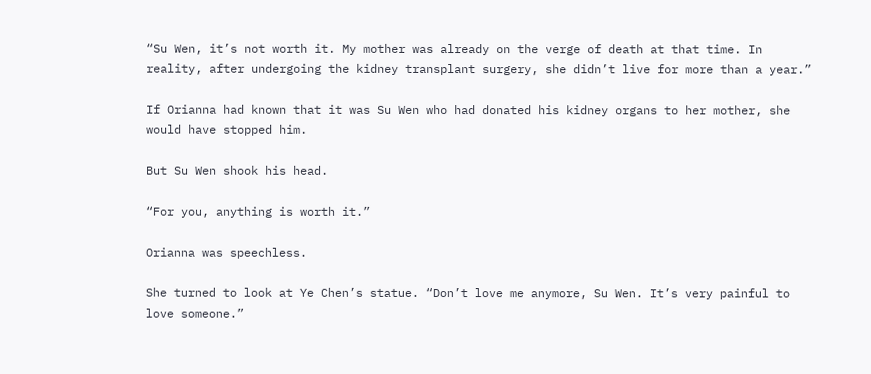“Su Wen, it’s not worth it. My mother was already on the verge of death at that time. In reality, after undergoing the kidney transplant surgery, she didn’t live for more than a year.”

If Orianna had known that it was Su Wen who had donated his kidney organs to her mother, she would have stopped him.

But Su Wen shook his head.

“For you, anything is worth it.”

Orianna was speechless.

She turned to look at Ye Chen’s statue. “Don’t love me anymore, Su Wen. It’s very painful to love someone.”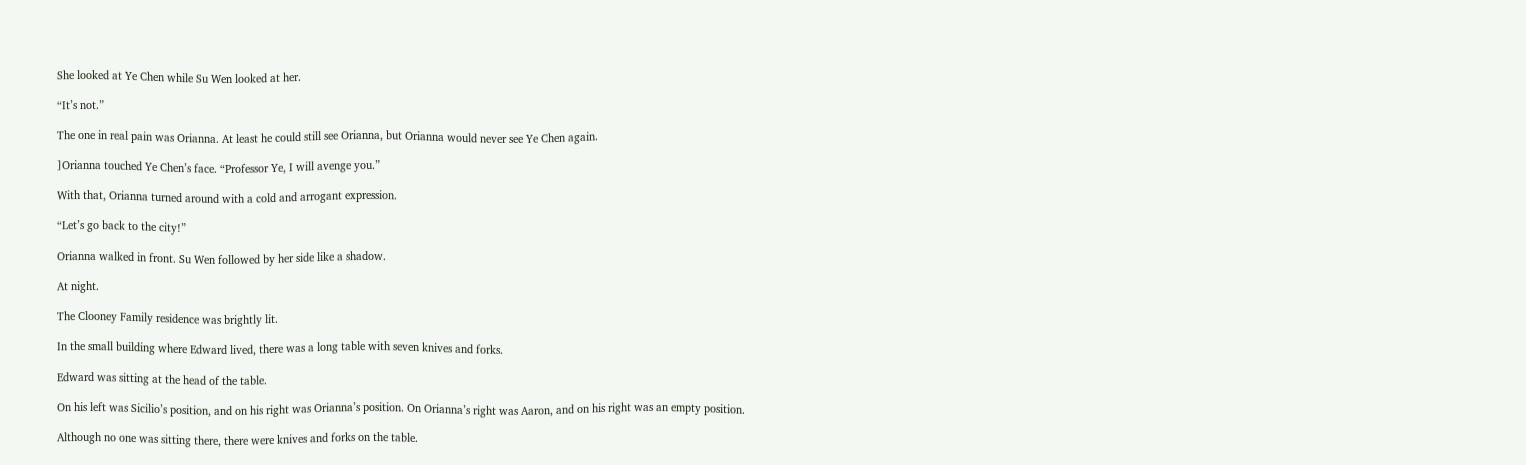She looked at Ye Chen while Su Wen looked at her.

“It’s not.”

The one in real pain was Orianna. At least he could still see Orianna, but Orianna would never see Ye Chen again.

]Orianna touched Ye Chen’s face. “Professor Ye, I will avenge you.”

With that, Orianna turned around with a cold and arrogant expression.

“Let’s go back to the city!”

Orianna walked in front. Su Wen followed by her side like a shadow.

At night.

The Clooney Family residence was brightly lit.

In the small building where Edward lived, there was a long table with seven knives and forks.

Edward was sitting at the head of the table.

On his left was Sicilio’s position, and on his right was Orianna’s position. On Orianna’s right was Aaron, and on his right was an empty position.

Although no one was sitting there, there were knives and forks on the table.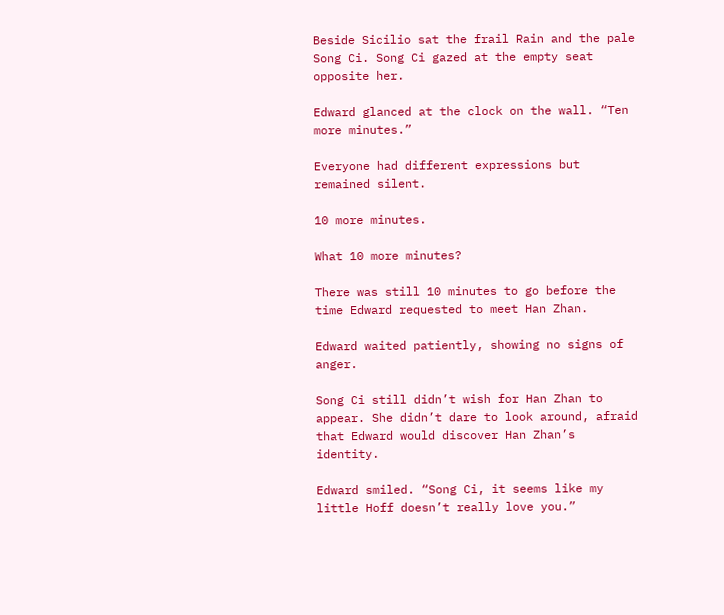Beside Sicilio sat the frail Rain and the pale Song Ci. Song Ci gazed at the empty seat opposite her.

Edward glanced at the clock on the wall. “Ten more minutes.”

Everyone had different expressions but remained silent.

10 more minutes.

What 10 more minutes?

There was still 10 minutes to go before the time Edward requested to meet Han Zhan.

Edward waited patiently, showing no signs of anger.

Song Ci still didn’t wish for Han Zhan to appear. She didn’t dare to look around, afraid that Edward would discover Han Zhan’s identity.

Edward smiled. “Song Ci, it seems like my little Hoff doesn’t really love you.”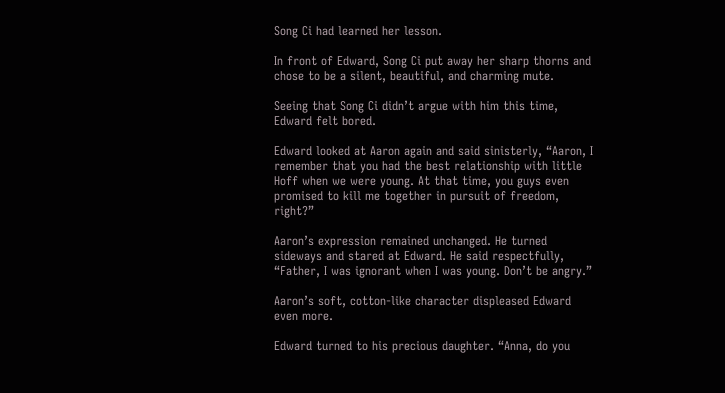Song Ci had learned her lesson.

In front of Edward, Song Ci put away her sharp thorns and chose to be a silent, beautiful, and charming mute.

Seeing that Song Ci didn’t argue with him this time, Edward felt bored.

Edward looked at Aaron again and said sinisterly, “Aaron, I remember that you had the best relationship with little Hoff when we were young. At that time, you guys even promised to kill me together in pursuit of freedom, right?”

Aaron’s expression remained unchanged. He turned sideways and stared at Edward. He said respectfully, “Father, I was ignorant when I was young. Don’t be angry.”

Aaron’s soft, cotton-like character displeased Edward even more.

Edward turned to his precious daughter. “Anna, do you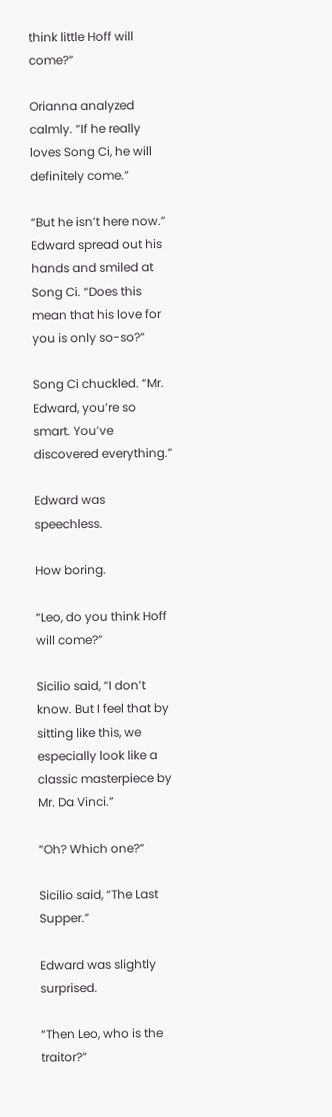think little Hoff will come?”

Orianna analyzed calmly. “If he really loves Song Ci, he will definitely come.”

“But he isn’t here now.” Edward spread out his hands and smiled at Song Ci. “Does this mean that his love for you is only so-so?”

Song Ci chuckled. “Mr. Edward, you’re so smart. You’ve discovered everything.”

Edward was speechless.

How boring.

“Leo, do you think Hoff will come?”

Sicilio said, “I don’t know. But I feel that by sitting like this, we especially look like a classic masterpiece by Mr. Da Vinci.”

“Oh? Which one?”

Sicilio said, “The Last Supper.”

Edward was slightly surprised.

“Then Leo, who is the traitor?”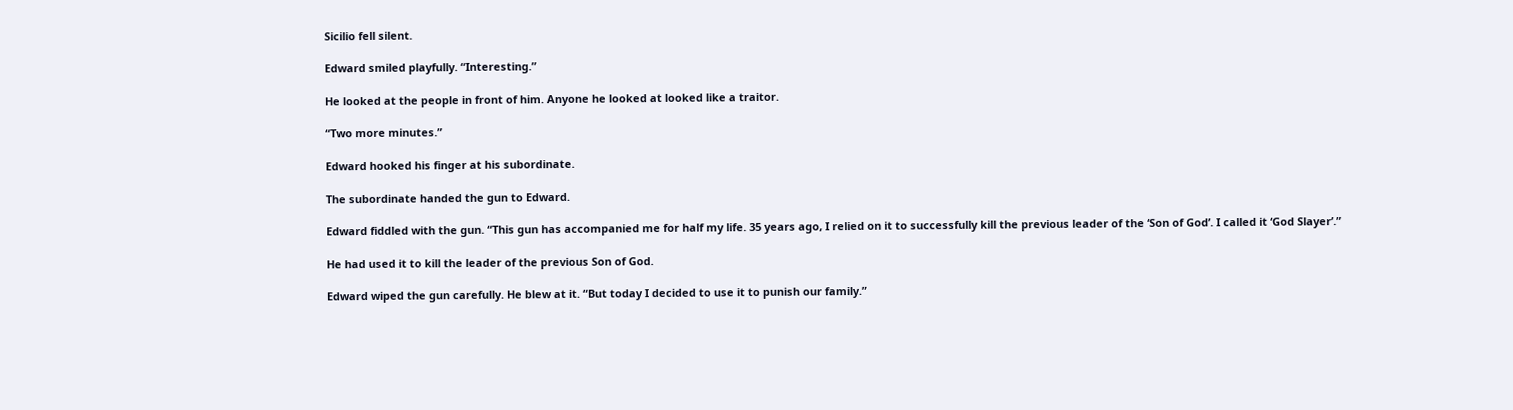Sicilio fell silent.

Edward smiled playfully. “Interesting.”

He looked at the people in front of him. Anyone he looked at looked like a traitor.

“Two more minutes.”

Edward hooked his finger at his subordinate.

The subordinate handed the gun to Edward.

Edward fiddled with the gun. “This gun has accompanied me for half my life. 35 years ago, I relied on it to successfully kill the previous leader of the ‘Son of God’. I called it ‘God Slayer’.”

He had used it to kill the leader of the previous Son of God.

Edward wiped the gun carefully. He blew at it. “But today I decided to use it to punish our family.”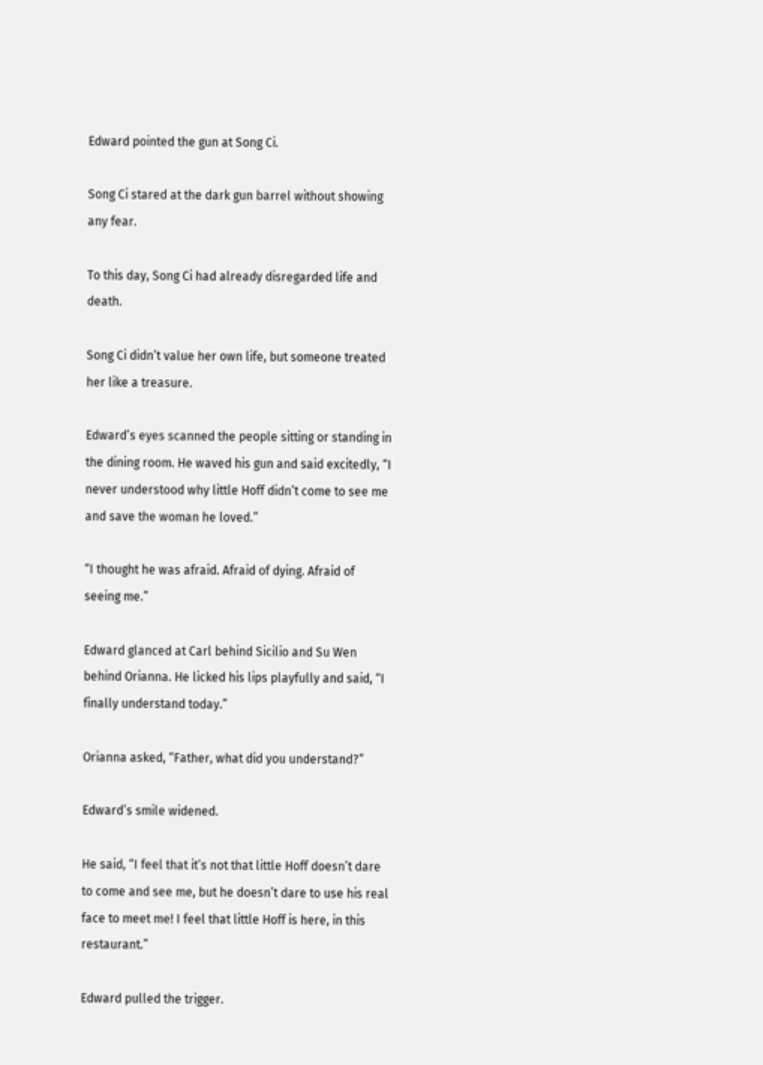Edward pointed the gun at Song Ci.

Song Ci stared at the dark gun barrel without showing any fear.

To this day, Song Ci had already disregarded life and death.

Song Ci didn’t value her own life, but someone treated her like a treasure.

Edward’s eyes scanned the people sitting or standing in the dining room. He waved his gun and said excitedly, “I never understood why little Hoff didn’t come to see me and save the woman he loved.”

“I thought he was afraid. Afraid of dying. Afraid of seeing me.”

Edward glanced at Carl behind Sicilio and Su Wen behind Orianna. He licked his lips playfully and said, “I finally understand today.”

Orianna asked, “Father, what did you understand?”

Edward’s smile widened.

He said, “I feel that it’s not that little Hoff doesn’t dare to come and see me, but he doesn’t dare to use his real face to meet me! I feel that little Hoff is here, in this restaurant.”

Edward pulled the trigger.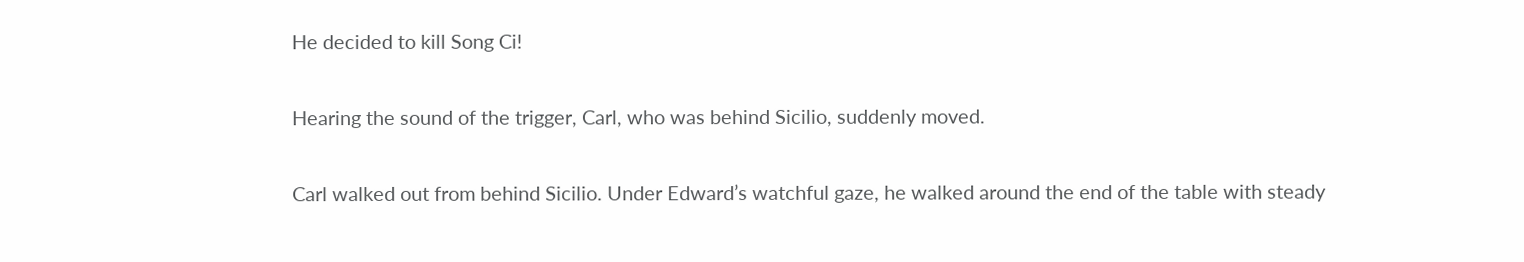He decided to kill Song Ci!

Hearing the sound of the trigger, Carl, who was behind Sicilio, suddenly moved.

Carl walked out from behind Sicilio. Under Edward’s watchful gaze, he walked around the end of the table with steady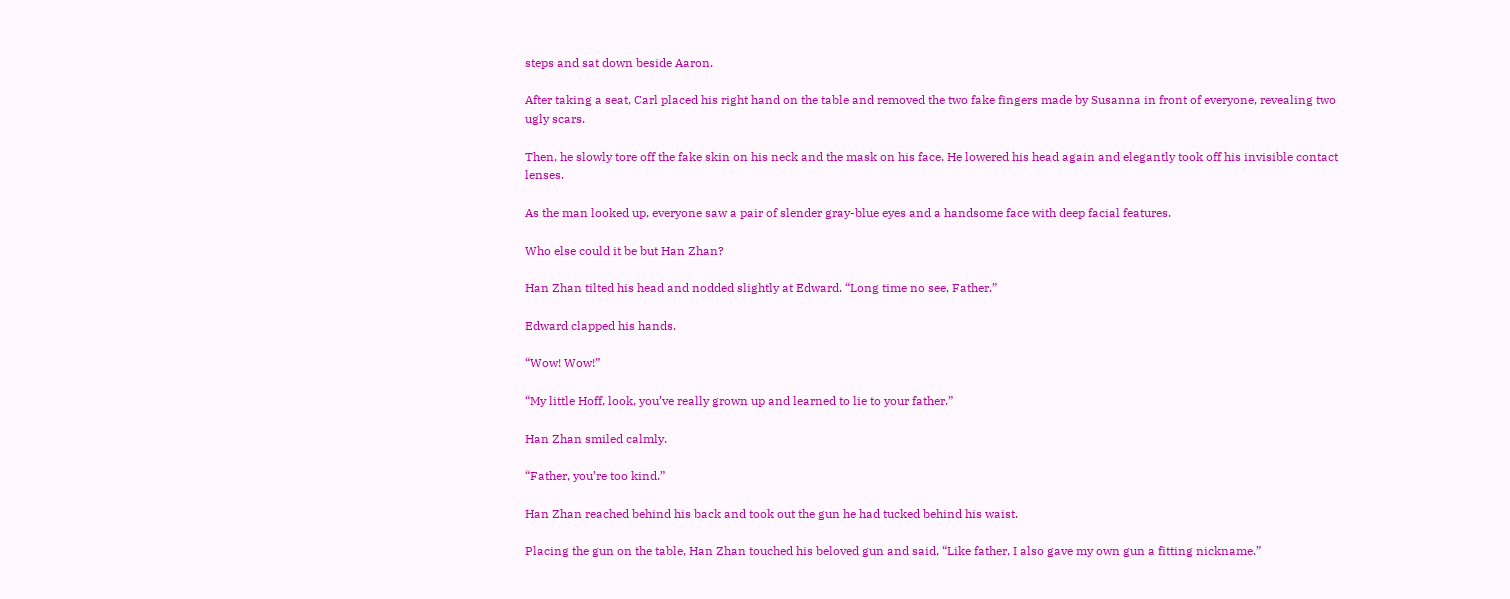steps and sat down beside Aaron.

After taking a seat, Carl placed his right hand on the table and removed the two fake fingers made by Susanna in front of everyone, revealing two ugly scars.

Then, he slowly tore off the fake skin on his neck and the mask on his face. He lowered his head again and elegantly took off his invisible contact lenses.

As the man looked up, everyone saw a pair of slender gray-blue eyes and a handsome face with deep facial features.

Who else could it be but Han Zhan?

Han Zhan tilted his head and nodded slightly at Edward. “Long time no see, Father.”

Edward clapped his hands.

“Wow! Wow!”

“My little Hoff, look, you’ve really grown up and learned to lie to your father.”

Han Zhan smiled calmly.

“Father, you’re too kind.”

Han Zhan reached behind his back and took out the gun he had tucked behind his waist.

Placing the gun on the table, Han Zhan touched his beloved gun and said, “Like father, I also gave my own gun a fitting nickname.”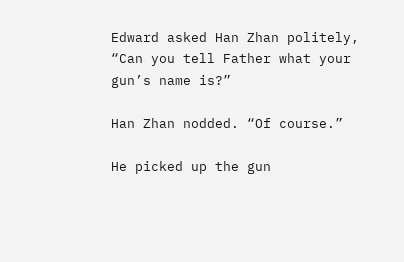Edward asked Han Zhan politely, “Can you tell Father what your gun’s name is?”

Han Zhan nodded. “Of course.”

He picked up the gun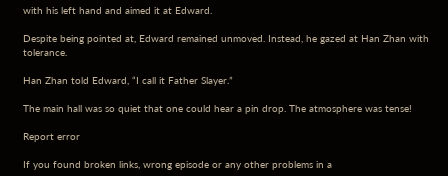with his left hand and aimed it at Edward.

Despite being pointed at, Edward remained unmoved. Instead, he gazed at Han Zhan with tolerance.

Han Zhan told Edward, “I call it Father Slayer.”

The main hall was so quiet that one could hear a pin drop. The atmosphere was tense!

Report error

If you found broken links, wrong episode or any other problems in a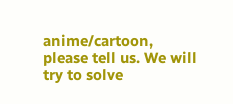anime/cartoon, please tell us. We will try to solve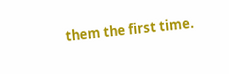them the first time.